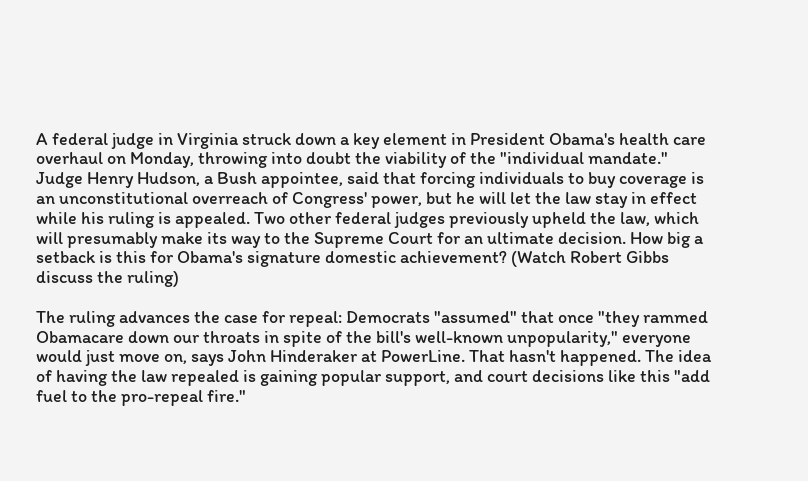A federal judge in Virginia struck down a key element in President Obama's health care overhaul on Monday, throwing into doubt the viability of the "individual mandate." Judge Henry Hudson, a Bush appointee, said that forcing individuals to buy coverage is an unconstitutional overreach of Congress' power, but he will let the law stay in effect while his ruling is appealed. Two other federal judges previously upheld the law, which will presumably make its way to the Supreme Court for an ultimate decision. How big a setback is this for Obama's signature domestic achievement? (Watch Robert Gibbs discuss the ruling)

The ruling advances the case for repeal: Democrats "assumed" that once "they rammed Obamacare down our throats in spite of the bill's well-known unpopularity," everyone would just move on, says John Hinderaker at PowerLine. That hasn't happened. The idea of having the law repealed is gaining popular support, and court decisions like this "add fuel to the pro-repeal fire."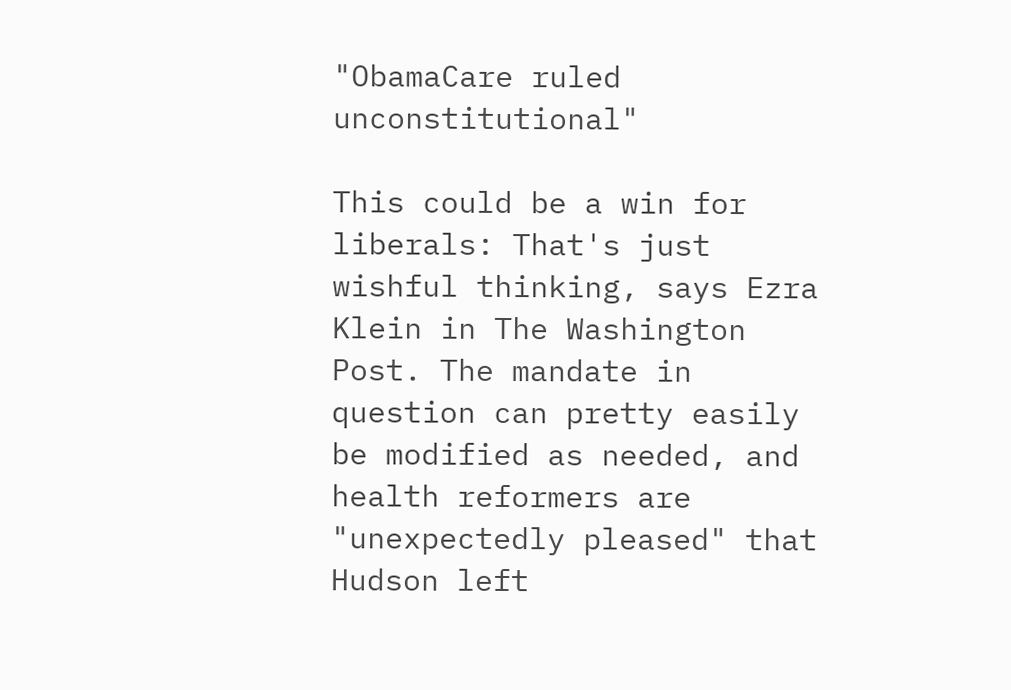"ObamaCare ruled unconstitutional"

This could be a win for liberals: That's just wishful thinking, says Ezra Klein in The Washington Post. The mandate in question can pretty easily be modified as needed, and health reformers are "unexpectedly pleased" that Hudson left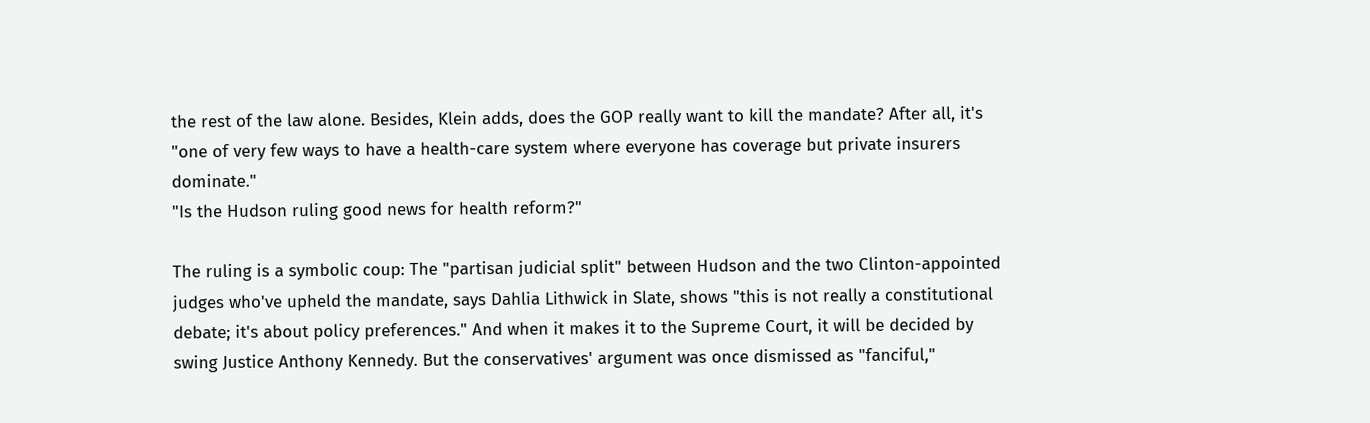the rest of the law alone. Besides, Klein adds, does the GOP really want to kill the mandate? After all, it's "one of very few ways to have a health-care system where everyone has coverage but private insurers dominate."
"Is the Hudson ruling good news for health reform?"

The ruling is a symbolic coup: The "partisan judicial split" between Hudson and the two Clinton-appointed judges who've upheld the mandate, says Dahlia Lithwick in Slate, shows "this is not really a constitutional debate; it's about policy preferences." And when it makes it to the Supreme Court, it will be decided by swing Justice Anthony Kennedy. But the conservatives' argument was once dismissed as "fanciful,"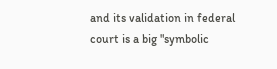and its validation in federal court is a big "symbolic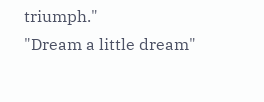triumph."
"Dream a little dream"